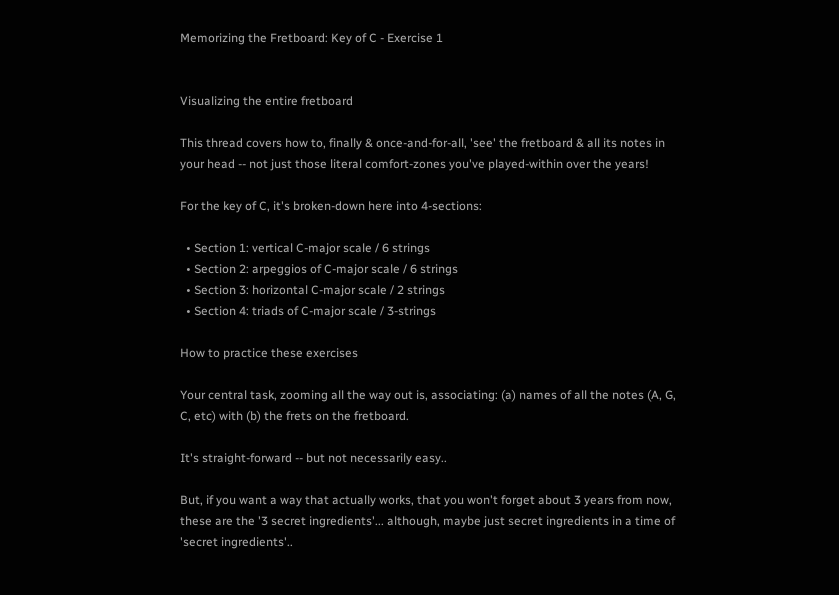Memorizing the Fretboard: Key of C - Exercise 1


Visualizing the entire fretboard

This thread covers how to, finally & once-and-for-all, 'see' the fretboard & all its notes in your head -- not just those literal comfort-zones you've played-within over the years!

For the key of C, it's broken-down here into 4-sections:

  • Section 1: vertical C-major scale / 6 strings
  • Section 2: arpeggios of C-major scale / 6 strings
  • Section 3: horizontal C-major scale / 2 strings
  • Section 4: triads of C-major scale / 3-strings

How to practice these exercises

Your central task, zooming all the way out is, associating: (a) names of all the notes (A, G, C, etc) with (b) the frets on the fretboard.

It's straight-forward -- but not necessarily easy..

But, if you want a way that actually works, that you won't forget about 3 years from now, these are the '3 secret ingredients'... although, maybe just secret ingredients in a time of 'secret ingredients'..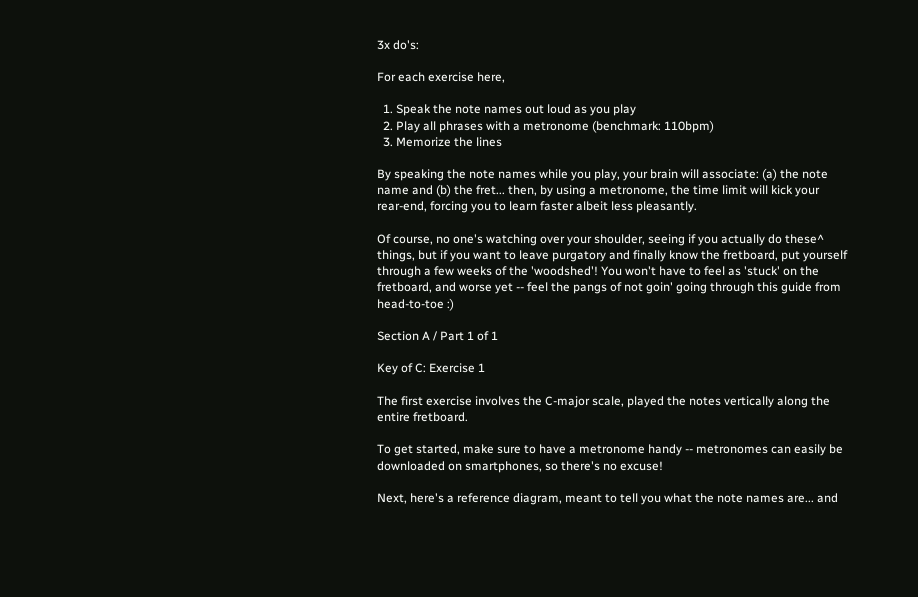3x do's:

For each exercise here,

  1. Speak the note names out loud as you play
  2. Play all phrases with a metronome (benchmark: 110bpm)
  3. Memorize the lines

By speaking the note names while you play, your brain will associate: (a) the note name and (b) the fret... then, by using a metronome, the time limit will kick your rear-end, forcing you to learn faster albeit less pleasantly.

Of course, no one's watching over your shoulder, seeing if you actually do these^ things, but if you want to leave purgatory and finally know the fretboard, put yourself through a few weeks of the 'woodshed'! You won't have to feel as 'stuck' on the fretboard, and worse yet -- feel the pangs of not goin' going through this guide from head-to-toe :)

Section A / Part 1 of 1

Key of C: Exercise 1

The first exercise involves the C-major scale, played the notes vertically along the entire fretboard.

To get started, make sure to have a metronome handy -- metronomes can easily be downloaded on smartphones, so there's no excuse!

Next, here's a reference diagram, meant to tell you what the note names are... and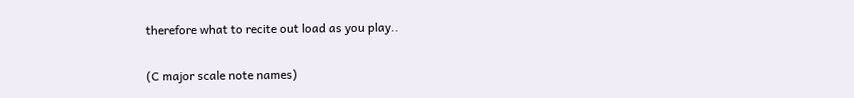therefore what to recite out load as you play..

(C major scale note names)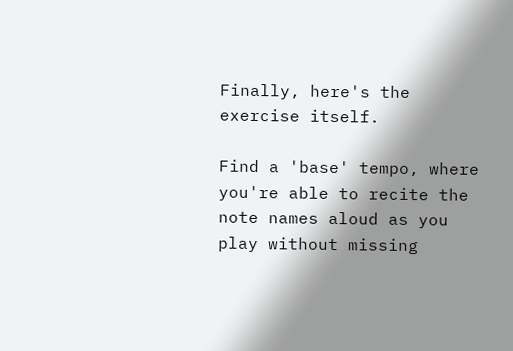Finally, here's the exercise itself.

Find a 'base' tempo, where you're able to recite the note names aloud as you play without missing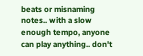beats or misnaming notes.. with a slow enough tempo, anyone can play anything.. don't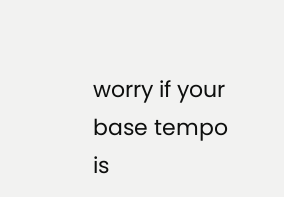worry if your base tempo is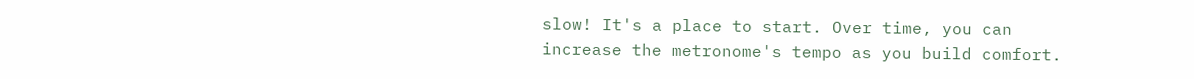slow! It's a place to start. Over time, you can increase the metronome's tempo as you build comfort.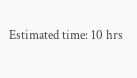Estimated time: 10 hrs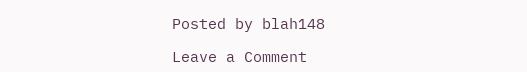Posted by blah148

Leave a Comment